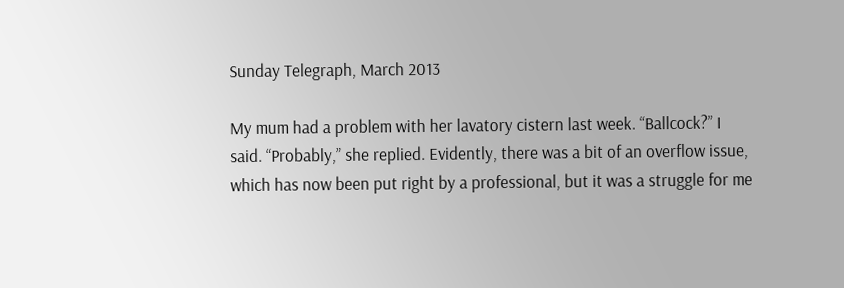Sunday Telegraph, March 2013

My mum had a problem with her lavatory cistern last week. “Ballcock?” I said. “Probably,” she replied. Evidently, there was a bit of an overflow issue, which has now been put right by a professional, but it was a struggle for me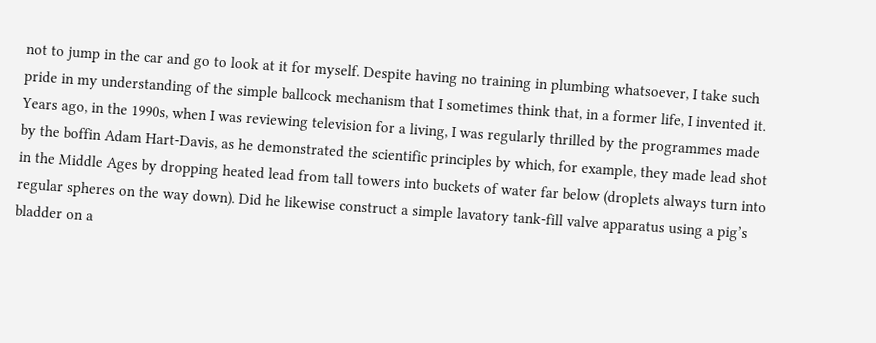not to jump in the car and go to look at it for myself. Despite having no training in plumbing whatsoever, I take such pride in my understanding of the simple ballcock mechanism that I sometimes think that, in a former life, I invented it. Years ago, in the 1990s, when I was reviewing television for a living, I was regularly thrilled by the programmes made by the boffin Adam Hart-Davis, as he demonstrated the scientific principles by which, for example, they made lead shot in the Middle Ages by dropping heated lead from tall towers into buckets of water far below (droplets always turn into regular spheres on the way down). Did he likewise construct a simple lavatory tank-fill valve apparatus using a pig’s bladder on a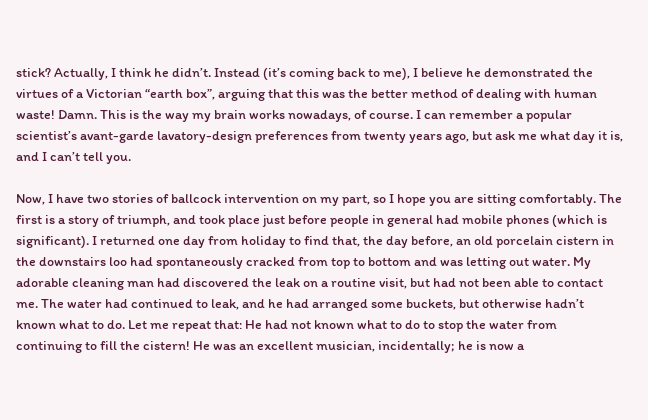stick? Actually, I think he didn’t. Instead (it’s coming back to me), I believe he demonstrated the virtues of a Victorian “earth box”, arguing that this was the better method of dealing with human waste! Damn. This is the way my brain works nowadays, of course. I can remember a popular scientist’s avant-garde lavatory-design preferences from twenty years ago, but ask me what day it is, and I can’t tell you.

Now, I have two stories of ballcock intervention on my part, so I hope you are sitting comfortably. The first is a story of triumph, and took place just before people in general had mobile phones (which is significant). I returned one day from holiday to find that, the day before, an old porcelain cistern in the downstairs loo had spontaneously cracked from top to bottom and was letting out water. My adorable cleaning man had discovered the leak on a routine visit, but had not been able to contact me. The water had continued to leak, and he had arranged some buckets, but otherwise hadn’t known what to do. Let me repeat that: He had not known what to do to stop the water from continuing to fill the cistern! He was an excellent musician, incidentally; he is now a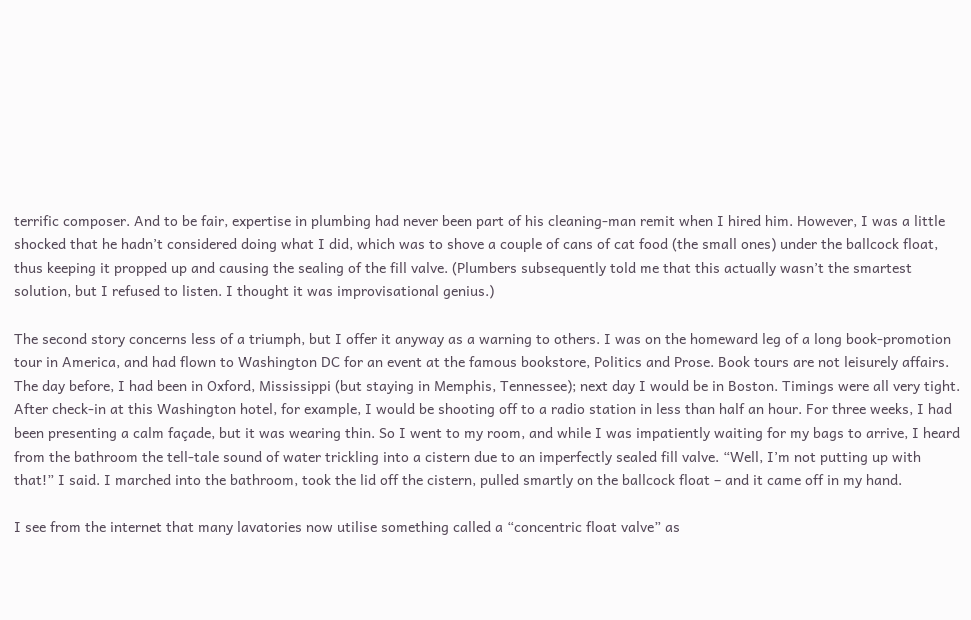terrific composer. And to be fair, expertise in plumbing had never been part of his cleaning-man remit when I hired him. However, I was a little shocked that he hadn’t considered doing what I did, which was to shove a couple of cans of cat food (the small ones) under the ballcock float, thus keeping it propped up and causing the sealing of the fill valve. (Plumbers subsequently told me that this actually wasn’t the smartest solution, but I refused to listen. I thought it was improvisational genius.)

The second story concerns less of a triumph, but I offer it anyway as a warning to others. I was on the homeward leg of a long book-promotion tour in America, and had flown to Washington DC for an event at the famous bookstore, Politics and Prose. Book tours are not leisurely affairs. The day before, I had been in Oxford, Mississippi (but staying in Memphis, Tennessee); next day I would be in Boston. Timings were all very tight. After check-in at this Washington hotel, for example, I would be shooting off to a radio station in less than half an hour. For three weeks, I had been presenting a calm façade, but it was wearing thin. So I went to my room, and while I was impatiently waiting for my bags to arrive, I heard from the bathroom the tell-tale sound of water trickling into a cistern due to an imperfectly sealed fill valve. “Well, I’m not putting up with that!” I said. I marched into the bathroom, took the lid off the cistern, pulled smartly on the ballcock float – and it came off in my hand.

I see from the internet that many lavatories now utilise something called a “concentric float valve” as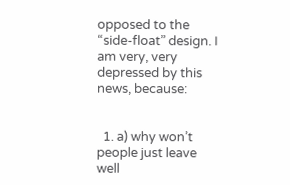opposed to the “side-float” design. I am very, very depressed by this news, because:


  1. a) why won’t people just leave well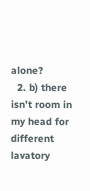alone?
  2. b) there isn’t room in my head for different lavatory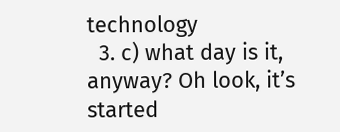technology
  3. c) what day is it, anyway? Oh look, it’s started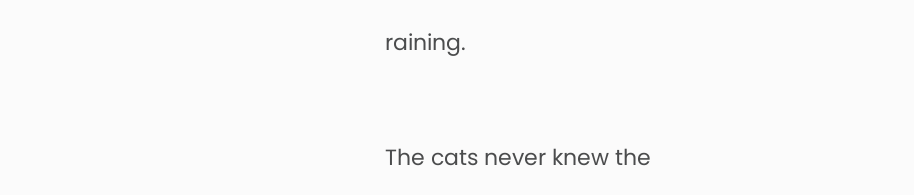raining.


The cats never knew the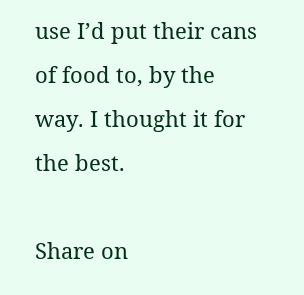use I’d put their cans of food to, by the way. I thought it for the best.

Share on